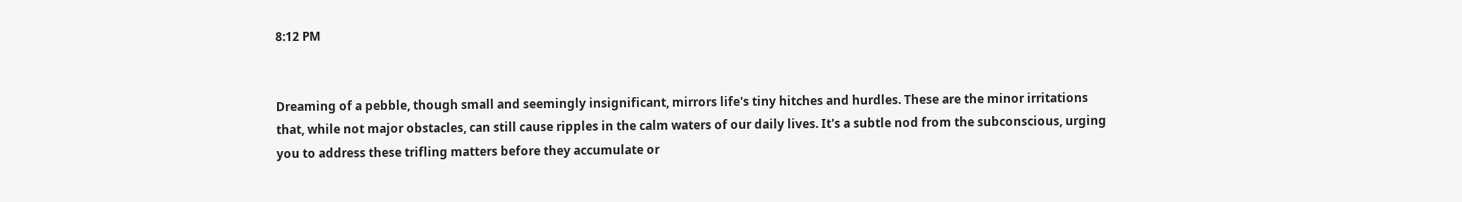8:12 PM


Dreaming of a pebble, though small and seemingly insignificant, mirrors life's tiny hitches and hurdles. These are the minor irritations that, while not major obstacles, can still cause ripples in the calm waters of our daily lives. It's a subtle nod from the subconscious, urging you to address these trifling matters before they accumulate or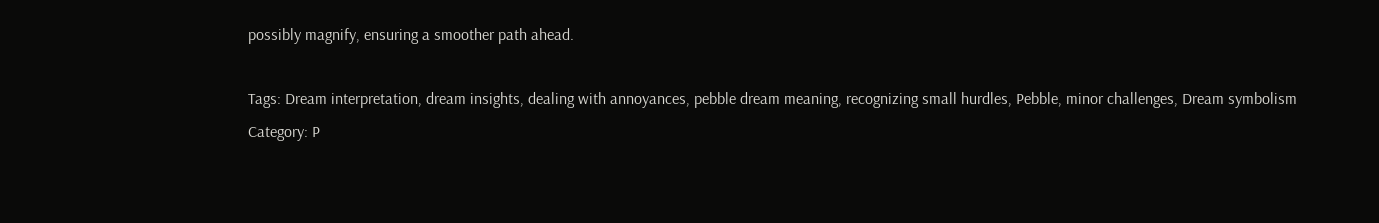possibly magnify, ensuring a smoother path ahead.

Tags: Dream interpretation, dream insights, dealing with annoyances, pebble dream meaning, recognizing small hurdles, Pebble, minor challenges, Dream symbolism
Category: P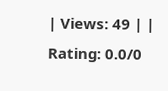| Views: 49 | | Rating: 0.0/0